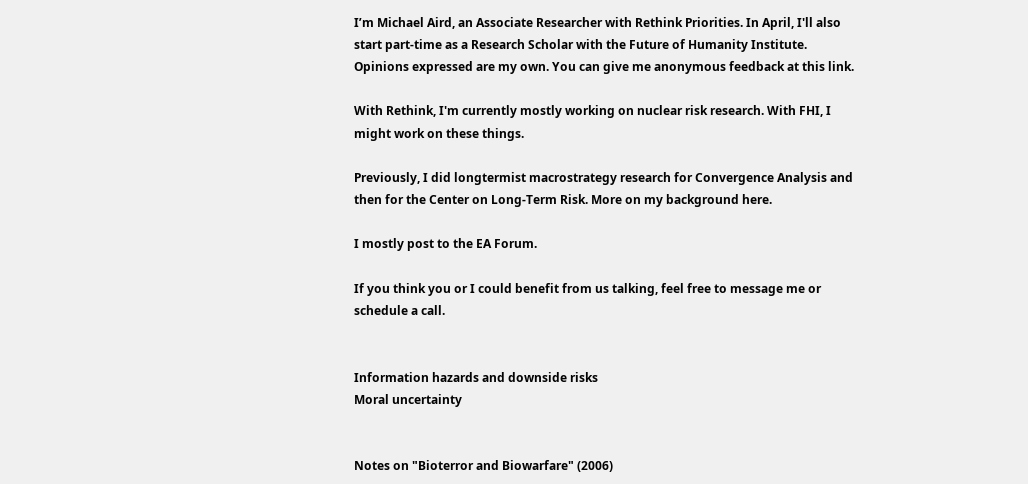I’m Michael Aird, an Associate Researcher with Rethink Priorities. In April, I'll also start part-time as a Research Scholar with the Future of Humanity Institute. Opinions expressed are my own. You can give me anonymous feedback at this link.

With Rethink, I'm currently mostly working on nuclear risk research. With FHI, I might work on these things.

Previously, I did longtermist macrostrategy research for Convergence Analysis and then for the Center on Long-Term Risk. More on my background here.

I mostly post to the EA Forum.

If you think you or I could benefit from us talking, feel free to message me or schedule a call.


Information hazards and downside risks
Moral uncertainty


Notes on "Bioterror and Biowarfare" (2006)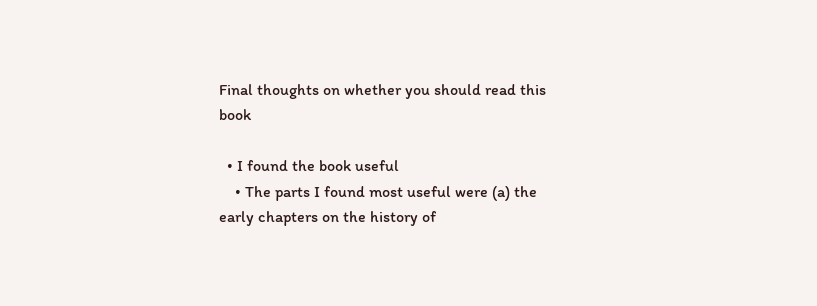Final thoughts on whether you should read this book

  • I found the book useful
    • The parts I found most useful were (a) the early chapters on the history of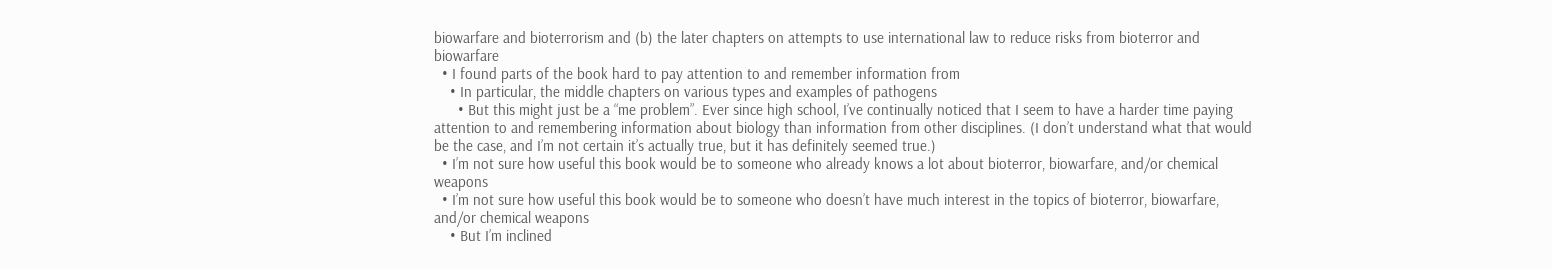biowarfare and bioterrorism and (b) the later chapters on attempts to use international law to reduce risks from bioterror and biowarfare
  • I found parts of the book hard to pay attention to and remember information from
    • In particular, the middle chapters on various types and examples of pathogens
      • But this might just be a “me problem”. Ever since high school, I’ve continually noticed that I seem to have a harder time paying attention to and remembering information about biology than information from other disciplines. (I don’t understand what that would be the case, and I’m not certain it’s actually true, but it has definitely seemed true.)
  • I’m not sure how useful this book would be to someone who already knows a lot about bioterror, biowarfare, and/or chemical weapons
  • I’m not sure how useful this book would be to someone who doesn’t have much interest in the topics of bioterror, biowarfare, and/or chemical weapons
    • But I’m inclined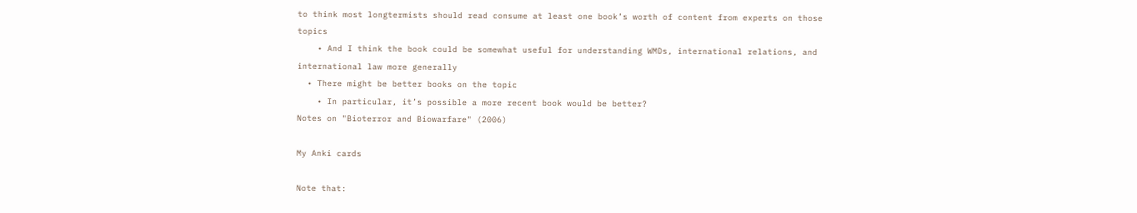to think most longtermists should read consume at least one book’s worth of content from experts on those topics
    • And I think the book could be somewhat useful for understanding WMDs, international relations, and international law more generally
  • There might be better books on the topic
    • In particular, it’s possible a more recent book would be better?
Notes on "Bioterror and Biowarfare" (2006)

My Anki cards

Note that: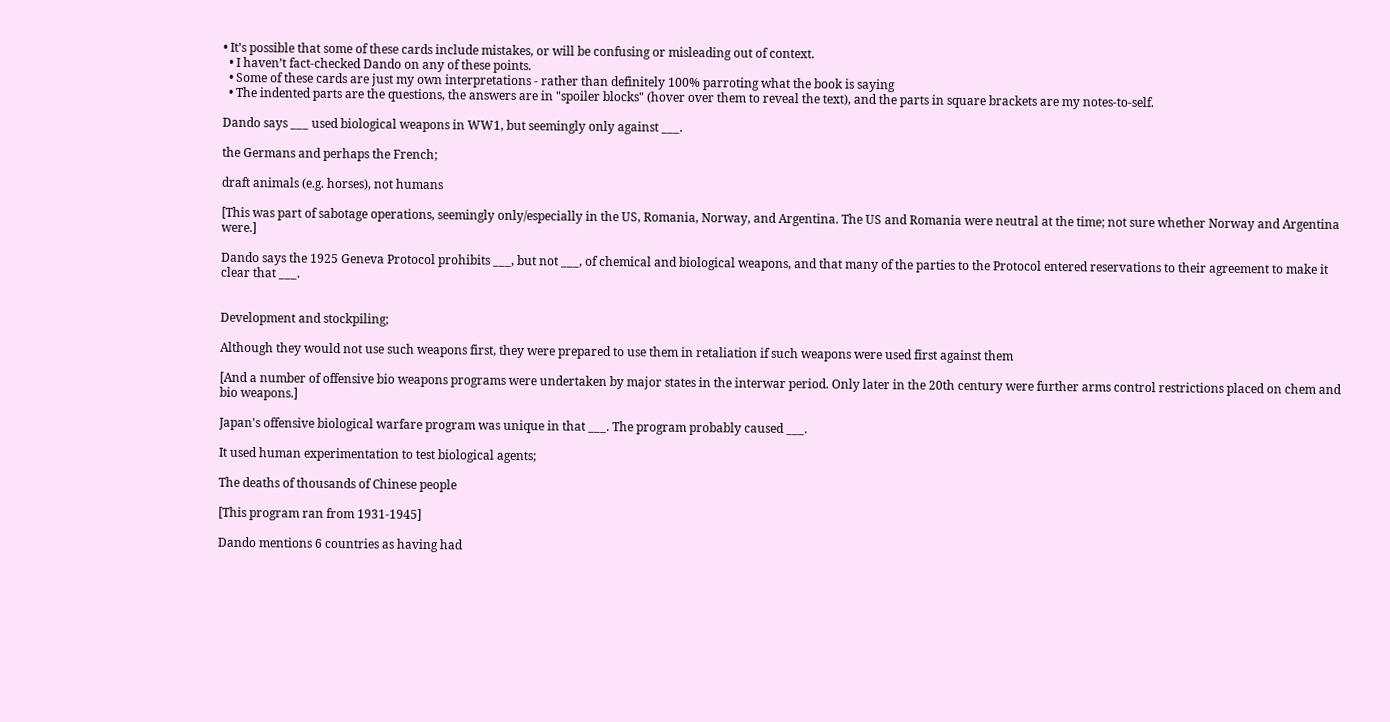• It’s possible that some of these cards include mistakes, or will be confusing or misleading out of context.
  • I haven’t fact-checked Dando on any of these points.
  • Some of these cards are just my own interpretations - rather than definitely 100% parroting what the book is saying
  • The indented parts are the questions, the answers are in "spoiler blocks" (hover over them to reveal the text), and the parts in square brackets are my notes-to-self.

Dando says ___ used biological weapons in WW1, but seemingly only against ___.

the Germans and perhaps the French;

draft animals (e.g. horses), not humans

[This was part of sabotage operations, seemingly only/especially in the US, Romania, Norway, and Argentina. The US and Romania were neutral at the time; not sure whether Norway and Argentina were.]

Dando says the 1925 Geneva Protocol prohibits ___, but not ___, of chemical and biological weapons, and that many of the parties to the Protocol entered reservations to their agreement to make it clear that ___.


Development and stockpiling;

Although they would not use such weapons first, they were prepared to use them in retaliation if such weapons were used first against them

[And a number of offensive bio weapons programs were undertaken by major states in the interwar period. Only later in the 20th century were further arms control restrictions placed on chem and bio weapons.]

Japan's offensive biological warfare program was unique in that ___. The program probably caused ___.

It used human experimentation to test biological agents;

The deaths of thousands of Chinese people

[This program ran from 1931-1945]

Dando mentions 6 countries as having had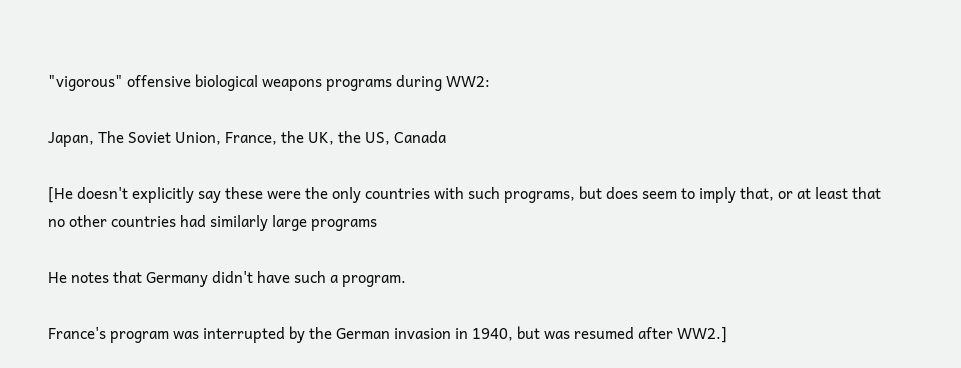"vigorous" offensive biological weapons programs during WW2:

Japan, The Soviet Union, France, the UK, the US, Canada

[He doesn't explicitly say these were the only countries with such programs, but does seem to imply that, or at least that no other countries had similarly large programs

He notes that Germany didn't have such a program.

France's program was interrupted by the German invasion in 1940, but was resumed after WW2.]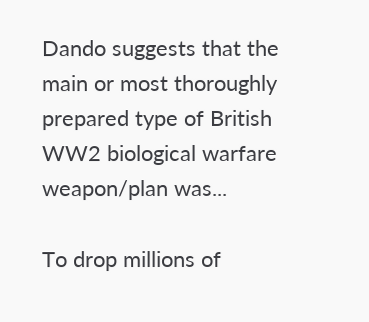Dando suggests that the main or most thoroughly prepared type of British WW2 biological warfare weapon/plan was...

To drop millions of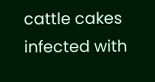cattle cakes infected with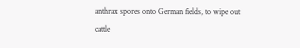anthrax spores onto German fields, to wipe out cattle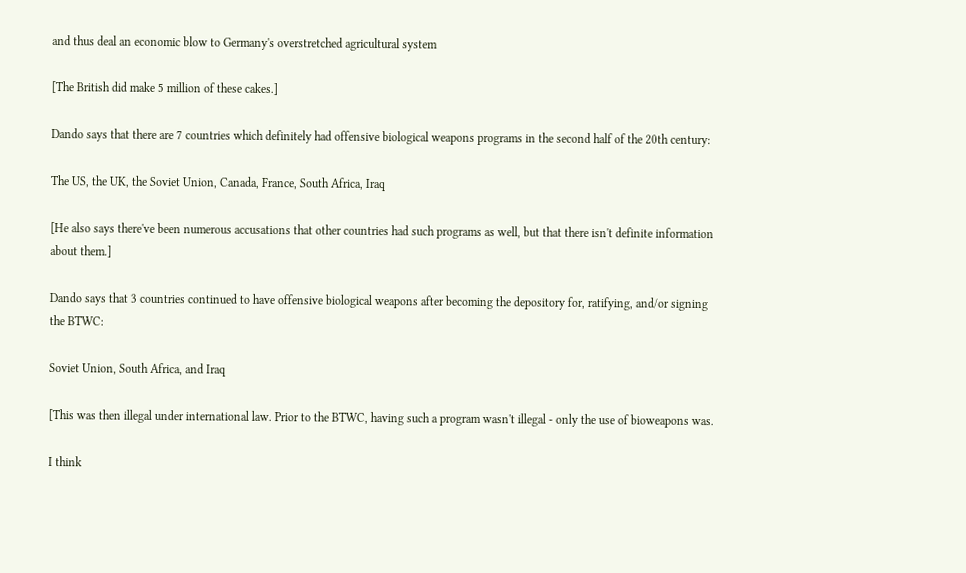and thus deal an economic blow to Germany's overstretched agricultural system

[The British did make 5 million of these cakes.]

Dando says that there are 7 countries which definitely had offensive biological weapons programs in the second half of the 20th century:

The US, the UK, the Soviet Union, Canada, France, South Africa, Iraq

[He also says there've been numerous accusations that other countries had such programs as well, but that there isn't definite information about them.]

Dando says that 3 countries continued to have offensive biological weapons after becoming the depository for, ratifying, and/or signing the BTWC:

Soviet Union, South Africa, and Iraq

[This was then illegal under international law. Prior to the BTWC, having such a program wasn't illegal - only the use of bioweapons was.

I think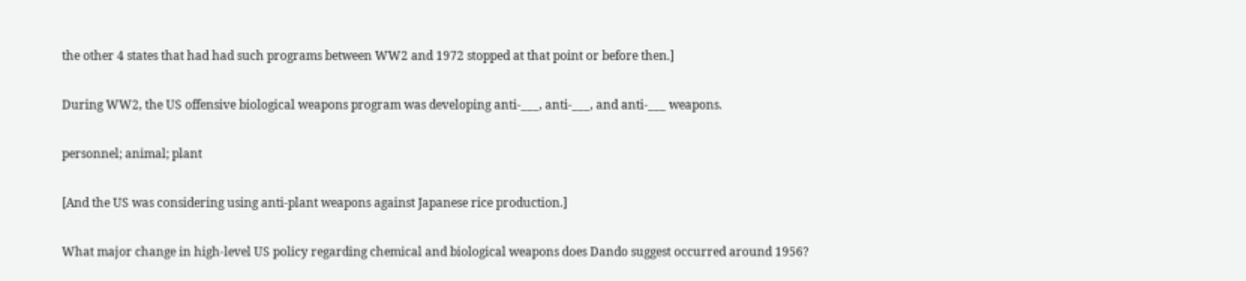the other 4 states that had had such programs between WW2 and 1972 stopped at that point or before then.]

During WW2, the US offensive biological weapons program was developing anti-___, anti-___, and anti-___ weapons.

personnel; animal; plant

[And the US was considering using anti-plant weapons against Japanese rice production.]

What major change in high-level US policy regarding chemical and biological weapons does Dando suggest occurred around 1956?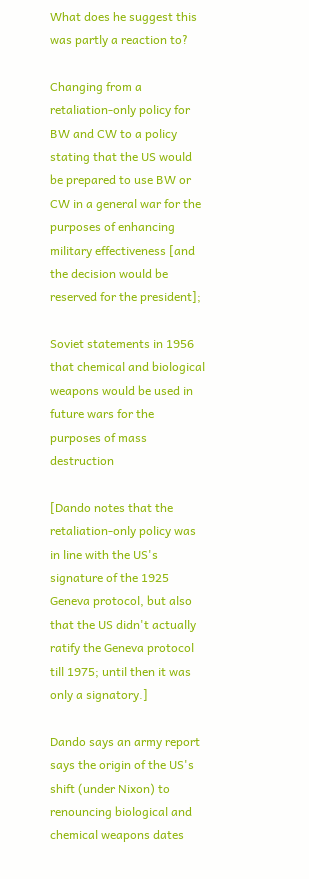What does he suggest this was partly a reaction to?

Changing from a retaliation-only policy for BW and CW to a policy stating that the US would be prepared to use BW or CW in a general war for the purposes of enhancing military effectiveness [and the decision would be reserved for the president];

Soviet statements in 1956 that chemical and biological weapons would be used in future wars for the purposes of mass destruction

[Dando notes that the retaliation-only policy was in line with the US's signature of the 1925 Geneva protocol, but also that the US didn't actually ratify the Geneva protocol till 1975; until then it was only a signatory.]

Dando says an army report says the origin of the US's shift (under Nixon) to renouncing biological and chemical weapons dates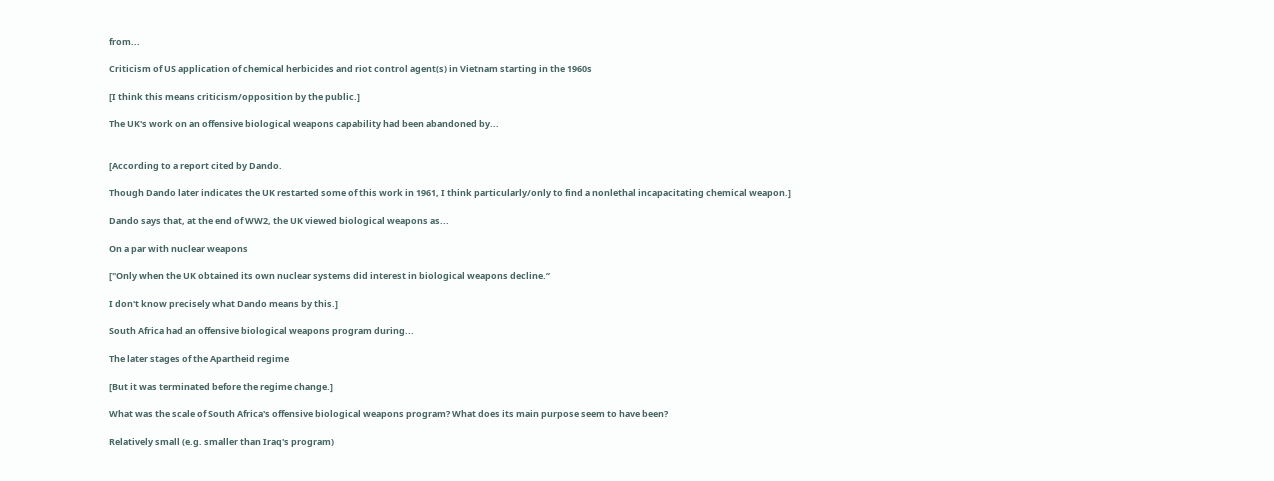from...

Criticism of US application of chemical herbicides and riot control agent(s) in Vietnam starting in the 1960s

[I think this means criticism/opposition by the public.]

The UK's work on an offensive biological weapons capability had been abandoned by...


[According to a report cited by Dando.

Though Dando later indicates the UK restarted some of this work in 1961, I think particularly/only to find a nonlethal incapacitating chemical weapon.]

Dando says that, at the end of WW2, the UK viewed biological weapons as...

On a par with nuclear weapons

["Only when the UK obtained its own nuclear systems did interest in biological weapons decline.”

I don't know precisely what Dando means by this.]

South Africa had an offensive biological weapons program during...

The later stages of the Apartheid regime

[But it was terminated before the regime change.]

What was the scale of South Africa's offensive biological weapons program? What does its main purpose seem to have been?

Relatively small (e.g. smaller than Iraq's program)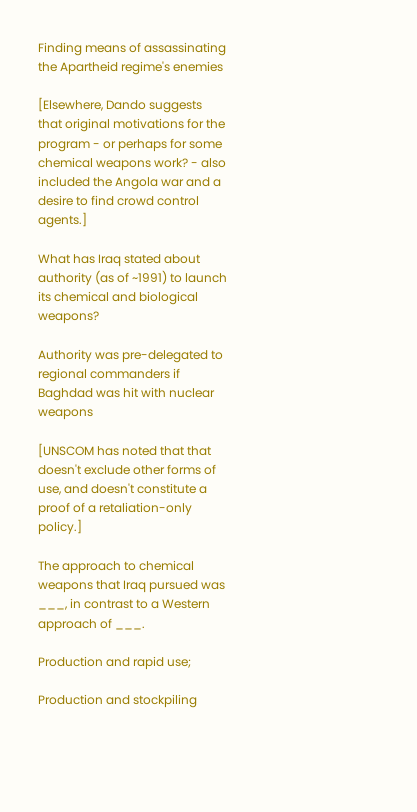Finding means of assassinating the Apartheid regime's enemies

[Elsewhere, Dando suggests that original motivations for the program - or perhaps for some chemical weapons work? - also included the Angola war and a desire to find crowd control agents.]

What has Iraq stated about authority (as of ~1991) to launch its chemical and biological weapons?

Authority was pre-delegated to regional commanders if Baghdad was hit with nuclear weapons

[UNSCOM has noted that that doesn't exclude other forms of use, and doesn't constitute a proof of a retaliation-only policy.]

The approach to chemical weapons that Iraq pursued was ___, in contrast to a Western approach of ___.

Production and rapid use;

Production and stockpiling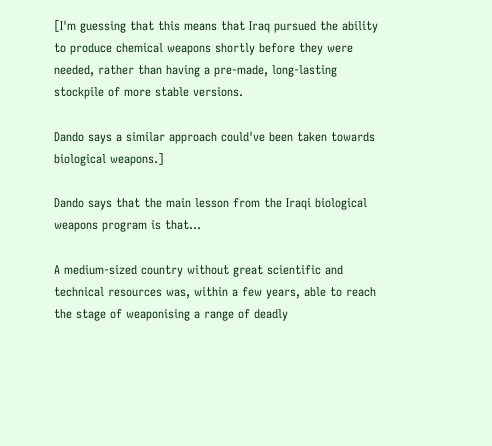[I'm guessing that this means that Iraq pursued the ability to produce chemical weapons shortly before they were needed, rather than having a pre-made, long-lasting stockpile of more stable versions.

Dando says a similar approach could've been taken towards biological weapons.]

Dando says that the main lesson from the Iraqi biological weapons program is that...

A medium-sized country without great scientific and technical resources was, within a few years, able to reach the stage of weaponising a range of deadly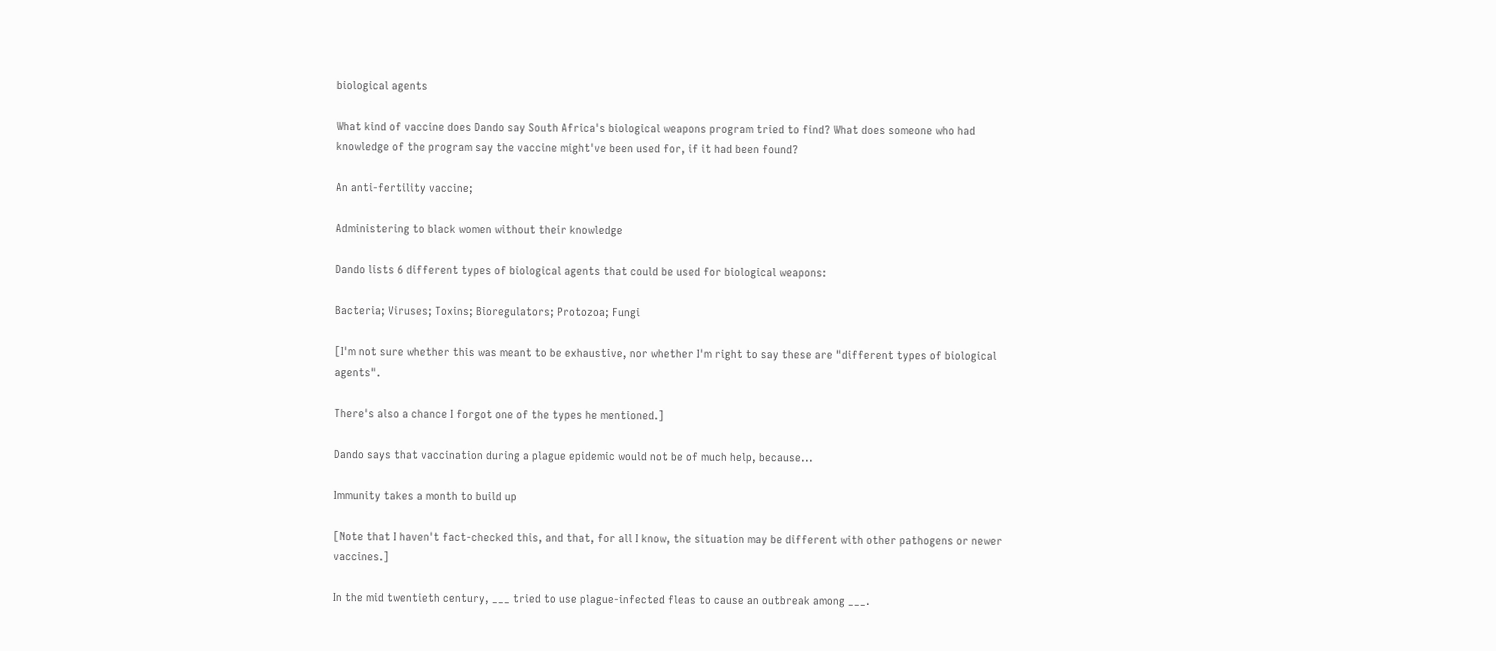biological agents

What kind of vaccine does Dando say South Africa's biological weapons program tried to find? What does someone who had knowledge of the program say the vaccine might've been used for, if it had been found?

An anti-fertility vaccine;

Administering to black women without their knowledge

Dando lists 6 different types of biological agents that could be used for biological weapons:

Bacteria; Viruses; Toxins; Bioregulators; Protozoa; Fungi

[I'm not sure whether this was meant to be exhaustive, nor whether I'm right to say these are "different types of biological agents".

There's also a chance I forgot one of the types he mentioned.]

Dando says that vaccination during a plague epidemic would not be of much help, because...

Immunity takes a month to build up

[Note that I haven't fact-checked this, and that, for all I know, the situation may be different with other pathogens or newer vaccines.]

In the mid twentieth century, ___ tried to use plague-infected fleas to cause an outbreak among ___.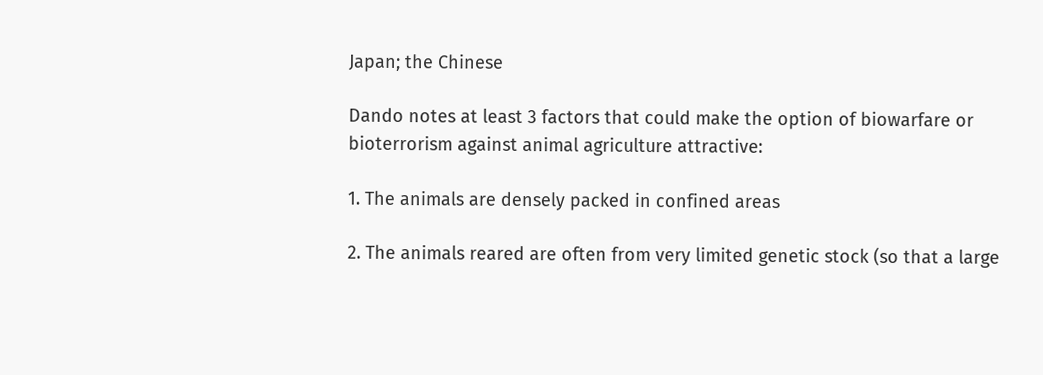Japan; the Chinese

Dando notes at least 3 factors that could make the option of biowarfare or bioterrorism against animal agriculture attractive:

1. The animals are densely packed in confined areas

2. The animals reared are often from very limited genetic stock (so that a large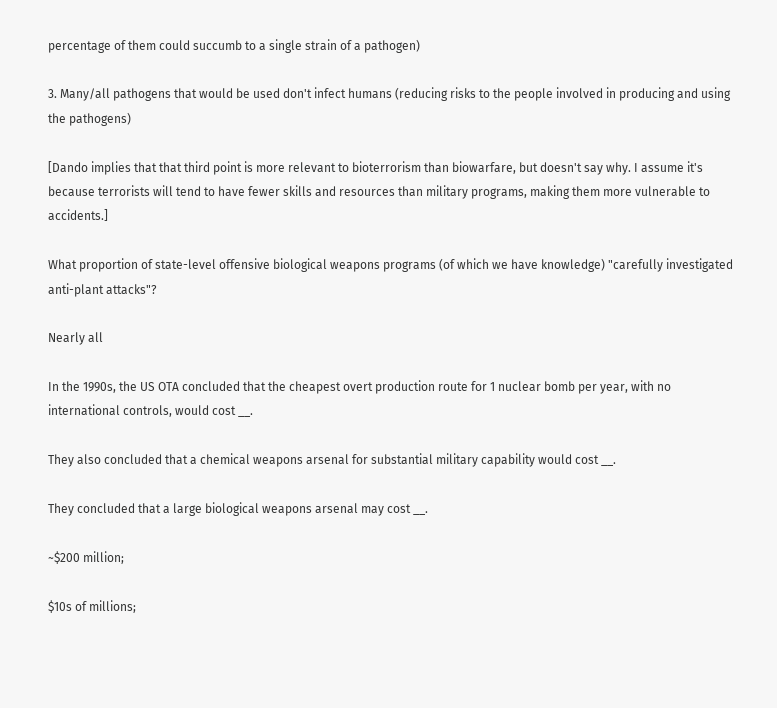percentage of them could succumb to a single strain of a pathogen)

3. Many/all pathogens that would be used don't infect humans (reducing risks to the people involved in producing and using the pathogens)

[Dando implies that that third point is more relevant to bioterrorism than biowarfare, but doesn't say why. I assume it's because terrorists will tend to have fewer skills and resources than military programs, making them more vulnerable to accidents.]

What proportion of state-level offensive biological weapons programs (of which we have knowledge) "carefully investigated anti-plant attacks"?

Nearly all

In the 1990s, the US OTA concluded that the cheapest overt production route for 1 nuclear bomb per year, with no international controls, would cost __.

They also concluded that a chemical weapons arsenal for substantial military capability would cost __.

They concluded that a large biological weapons arsenal may cost __.

~$200 million;

$10s of millions;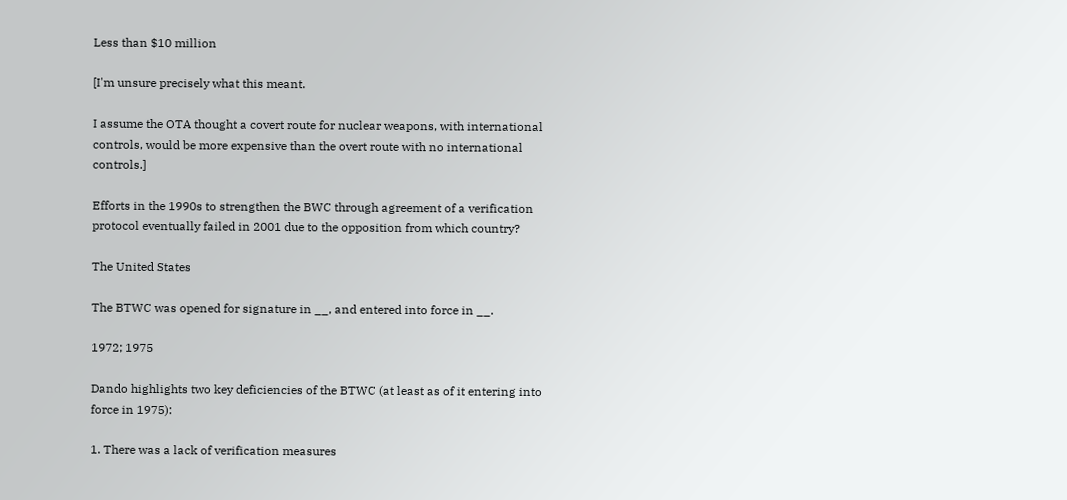Less than $10 million

[I'm unsure precisely what this meant.

I assume the OTA thought a covert route for nuclear weapons, with international controls, would be more expensive than the overt route with no international controls.]

Efforts in the 1990s to strengthen the BWC through agreement of a verification protocol eventually failed in 2001 due to the opposition from which country?

The United States

The BTWC was opened for signature in __, and entered into force in __.

1972; 1975

Dando highlights two key deficiencies of the BTWC (at least as of it entering into force in 1975):

1. There was a lack of verification measures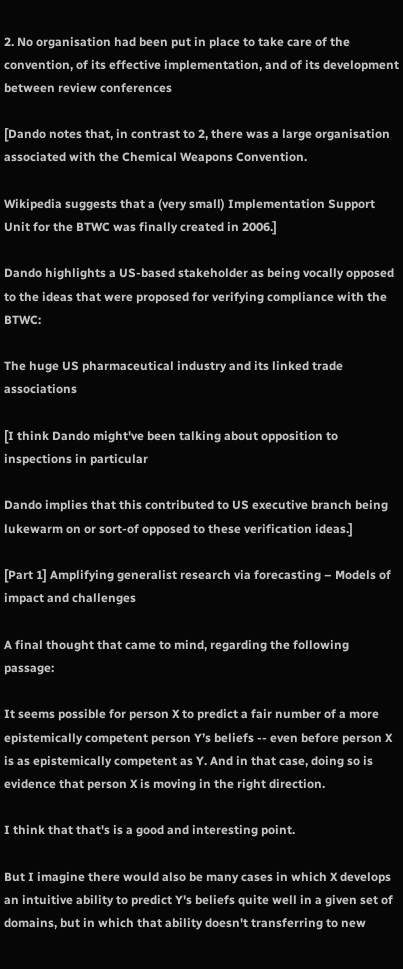2. No organisation had been put in place to take care of the convention, of its effective implementation, and of its development between review conferences

[Dando notes that, in contrast to 2, there was a large organisation associated with the Chemical Weapons Convention.

Wikipedia suggests that a (very small) Implementation Support Unit for the BTWC was finally created in 2006.]

Dando highlights a US-based stakeholder as being vocally opposed to the ideas that were proposed for verifying compliance with the BTWC:

The huge US pharmaceutical industry and its linked trade associations

[I think Dando might've been talking about opposition to inspections in particular

Dando implies that this contributed to US executive branch being lukewarm on or sort-of opposed to these verification ideas.]

[Part 1] Amplifying generalist research via forecasting – Models of impact and challenges

A final thought that came to mind, regarding the following passage:

It seems possible for person X to predict a fair number of a more epistemically competent person Y’s beliefs -- even before person X is as epistemically competent as Y. And in that case, doing so is evidence that person X is moving in the right direction.

I think that that's is a good and interesting point.

But I imagine there would also be many cases in which X develops an intuitive ability to predict Y's beliefs quite well in a given set of domains, but in which that ability doesn't transferring to new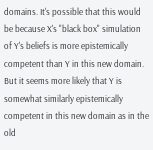domains. It's possible that this would be because X's "black box" simulation of Y's beliefs is more epistemically competent than Y in this new domain. But it seems more likely that Y is somewhat similarly epistemically competent in this new domain as in the old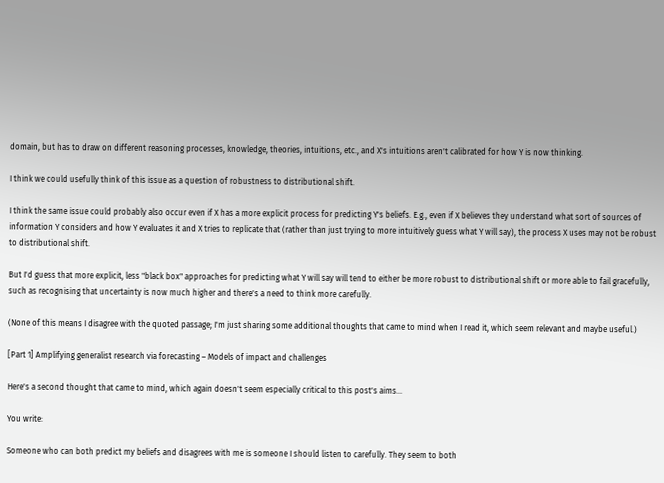domain, but has to draw on different reasoning processes, knowledge, theories, intuitions, etc., and X's intuitions aren't calibrated for how Y is now thinking.

I think we could usefully think of this issue as a question of robustness to distributional shift.

I think the same issue could probably also occur even if X has a more explicit process for predicting Y's beliefs. E.g., even if X believes they understand what sort of sources of information Y considers and how Y evaluates it and X tries to replicate that (rather than just trying to more intuitively guess what Y will say), the process X uses may not be robust to distributional shift.

But I'd guess that more explicit, less "black box" approaches for predicting what Y will say will tend to either be more robust to distributional shift or more able to fail gracefully, such as recognising that uncertainty is now much higher and there's a need to think more carefully.

(None of this means I disagree with the quoted passage; I'm just sharing some additional thoughts that came to mind when I read it, which seem relevant and maybe useful.)

[Part 1] Amplifying generalist research via forecasting – Models of impact and challenges

Here's a second thought that came to mind, which again doesn't seem especially critical to this post's aims...

You write:

Someone who can both predict my beliefs and disagrees with me is someone I should listen to carefully. They seem to both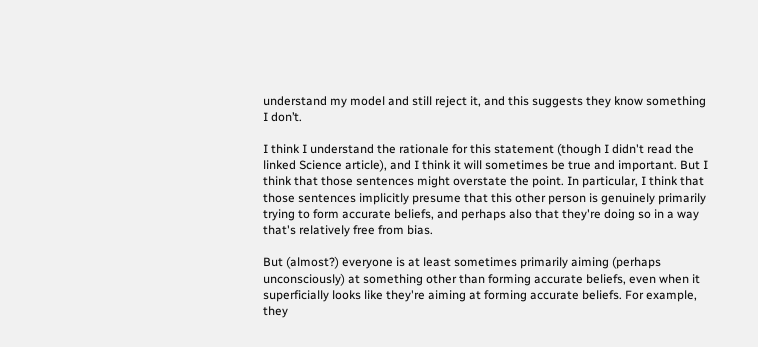understand my model and still reject it, and this suggests they know something I don’t.

I think I understand the rationale for this statement (though I didn't read the linked Science article), and I think it will sometimes be true and important. But I think that those sentences might overstate the point. In particular, I think that those sentences implicitly presume that this other person is genuinely primarily trying to form accurate beliefs, and perhaps also that they're doing so in a way that's relatively free from bias.

But (almost?) everyone is at least sometimes primarily aiming (perhaps unconsciously) at something other than forming accurate beliefs, even when it superficially looks like they're aiming at forming accurate beliefs. For example, they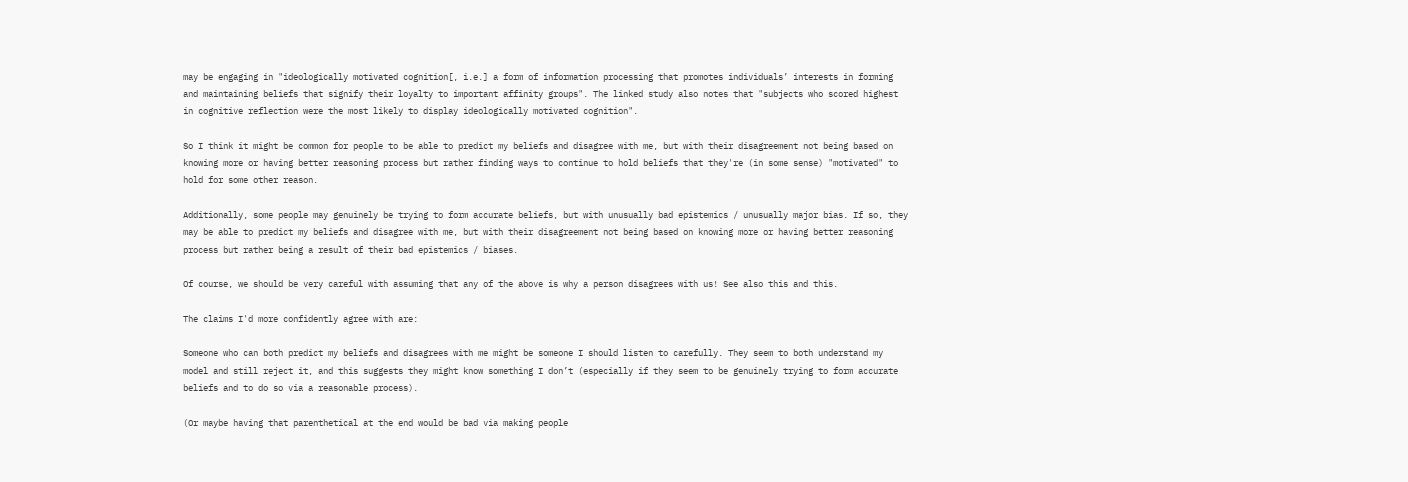may be engaging in "ideologically motivated cognition[, i.e.] a form of information processing that promotes individuals’ interests in forming and maintaining beliefs that signify their loyalty to important affinity groups". The linked study also notes that "subjects who scored highest in cognitive reflection were the most likely to display ideologically motivated cognition".

So I think it might be common for people to be able to predict my beliefs and disagree with me, but with their disagreement not being based on knowing more or having better reasoning process but rather finding ways to continue to hold beliefs that they're (in some sense) "motivated" to hold for some other reason.

Additionally, some people may genuinely be trying to form accurate beliefs, but with unusually bad epistemics / unusually major bias. If so, they may be able to predict my beliefs and disagree with me, but with their disagreement not being based on knowing more or having better reasoning process but rather being a result of their bad epistemics / biases.

Of course, we should be very careful with assuming that any of the above is why a person disagrees with us! See also this and this.

The claims I'd more confidently agree with are:

Someone who can both predict my beliefs and disagrees with me might be someone I should listen to carefully. They seem to both understand my model and still reject it, and this suggests they might know something I don’t (especially if they seem to be genuinely trying to form accurate beliefs and to do so via a reasonable process).

(Or maybe having that parenthetical at the end would be bad via making people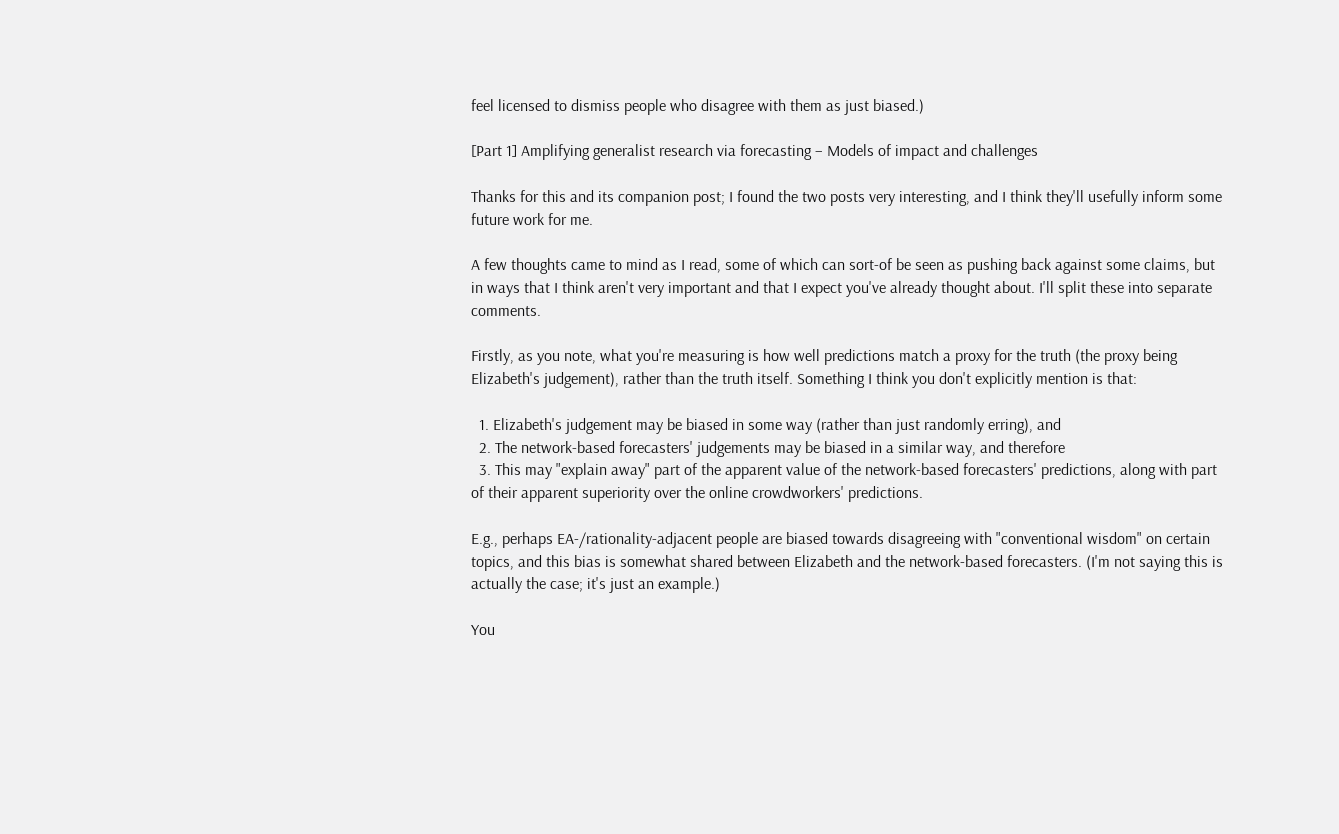feel licensed to dismiss people who disagree with them as just biased.)

[Part 1] Amplifying generalist research via forecasting – Models of impact and challenges

Thanks for this and its companion post; I found the two posts very interesting, and I think they'll usefully inform some future work for me.

A few thoughts came to mind as I read, some of which can sort-of be seen as pushing back against some claims, but in ways that I think aren't very important and that I expect you've already thought about. I'll split these into separate comments.

Firstly, as you note, what you're measuring is how well predictions match a proxy for the truth (the proxy being Elizabeth's judgement), rather than the truth itself. Something I think you don't explicitly mention is that:

  1. Elizabeth's judgement may be biased in some way (rather than just randomly erring), and
  2. The network-based forecasters' judgements may be biased in a similar way, and therefore
  3. This may "explain away" part of the apparent value of the network-based forecasters' predictions, along with part of their apparent superiority over the online crowdworkers' predictions.

E.g., perhaps EA-/rationality-adjacent people are biased towards disagreeing with "conventional wisdom" on certain topics, and this bias is somewhat shared between Elizabeth and the network-based forecasters. (I'm not saying this is actually the case; it's just an example.)

You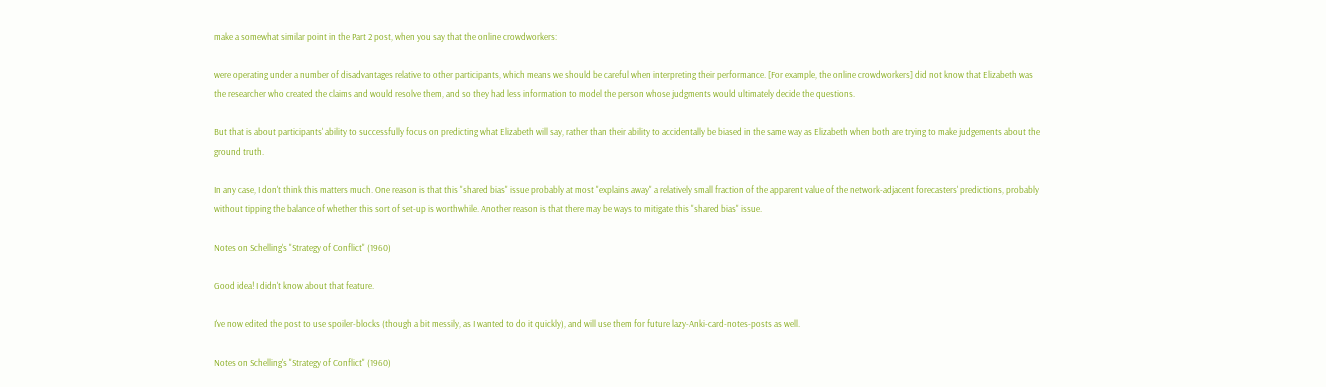make a somewhat similar point in the Part 2 post, when you say that the online crowdworkers:

were operating under a number of disadvantages relative to other participants, which means we should be careful when interpreting their performance. [For example, the online crowdworkers] did not know that Elizabeth was the researcher who created the claims and would resolve them, and so they had less information to model the person whose judgments would ultimately decide the questions.

But that is about participants' ability to successfully focus on predicting what Elizabeth will say, rather than their ability to accidentally be biased in the same way as Elizabeth when both are trying to make judgements about the ground truth.

In any case, I don't think this matters much. One reason is that this "shared bias" issue probably at most "explains away" a relatively small fraction of the apparent value of the network-adjacent forecasters' predictions, probably without tipping the balance of whether this sort of set-up is worthwhile. Another reason is that there may be ways to mitigate this "shared bias" issue.

Notes on Schelling's "Strategy of Conflict" (1960)

Good idea! I didn't know about that feature.

I've now edited the post to use spoiler-blocks (though a bit messily, as I wanted to do it quickly), and will use them for future lazy-Anki-card-notes-posts as well.

Notes on Schelling's "Strategy of Conflict" (1960)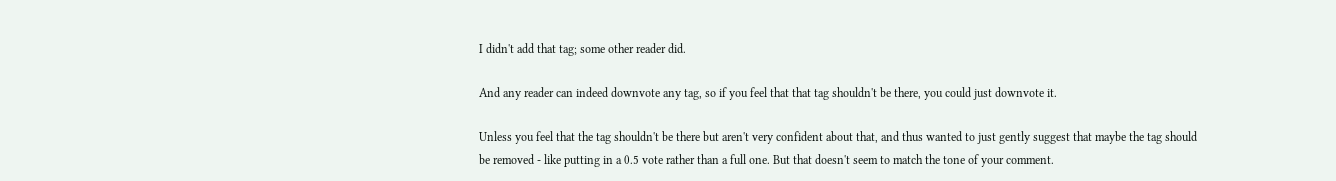I didn't add that tag; some other reader did.

And any reader can indeed downvote any tag, so if you feel that that tag shouldn't be there, you could just downvote it.

Unless you feel that the tag shouldn't be there but aren't very confident about that, and thus wanted to just gently suggest that maybe the tag should be removed - like putting in a 0.5 vote rather than a full one. But that doesn't seem to match the tone of your comment.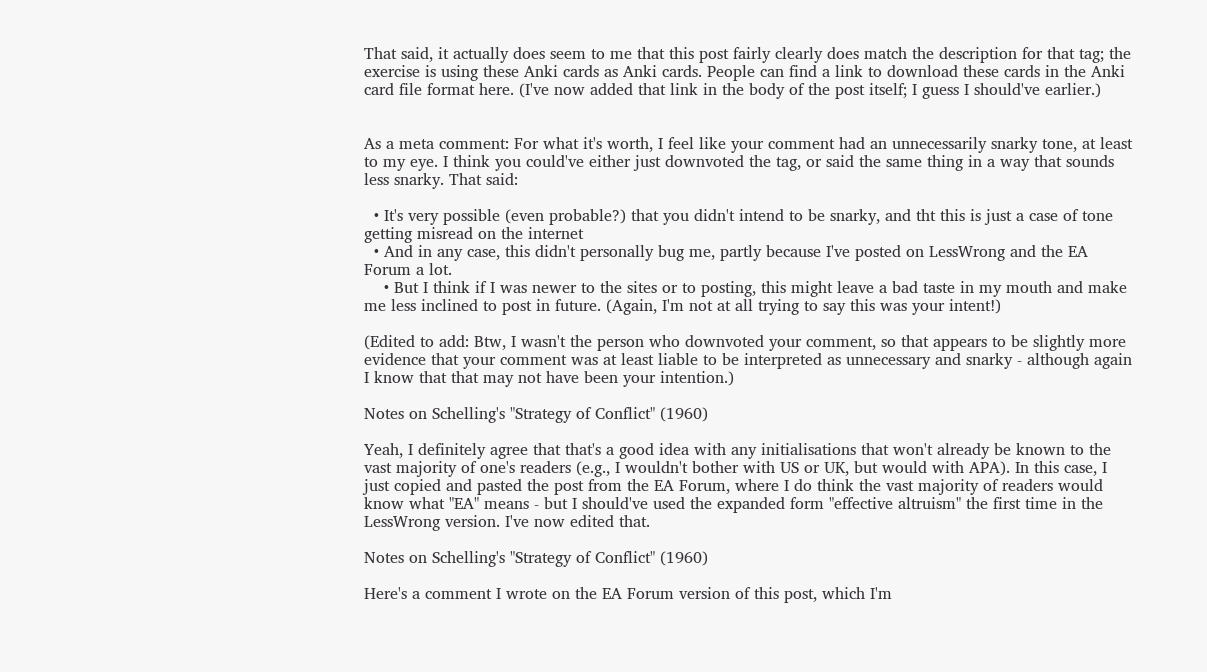That said, it actually does seem to me that this post fairly clearly does match the description for that tag; the exercise is using these Anki cards as Anki cards. People can find a link to download these cards in the Anki card file format here. (I've now added that link in the body of the post itself; I guess I should've earlier.)


As a meta comment: For what it's worth, I feel like your comment had an unnecessarily snarky tone, at least to my eye. I think you could've either just downvoted the tag, or said the same thing in a way that sounds less snarky. That said:

  • It's very possible (even probable?) that you didn't intend to be snarky, and tht this is just a case of tone getting misread on the internet
  • And in any case, this didn't personally bug me, partly because I've posted on LessWrong and the EA Forum a lot.
    • But I think if I was newer to the sites or to posting, this might leave a bad taste in my mouth and make me less inclined to post in future. (Again, I'm not at all trying to say this was your intent!)

(Edited to add: Btw, I wasn't the person who downvoted your comment, so that appears to be slightly more evidence that your comment was at least liable to be interpreted as unnecessary and snarky - although again I know that that may not have been your intention.)

Notes on Schelling's "Strategy of Conflict" (1960)

Yeah, I definitely agree that that's a good idea with any initialisations that won't already be known to the vast majority of one's readers (e.g., I wouldn't bother with US or UK, but would with APA). In this case, I just copied and pasted the post from the EA Forum, where I do think the vast majority of readers would know what "EA" means - but I should've used the expanded form "effective altruism" the first time in the LessWrong version. I've now edited that.

Notes on Schelling's "Strategy of Conflict" (1960)

Here's a comment I wrote on the EA Forum version of this post, which I'm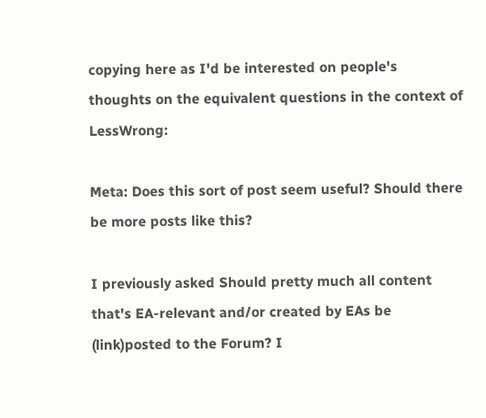copying here as I'd be interested on people's thoughts on the equivalent questions in the context of LessWrong:

Meta: Does this sort of post seem useful? Should there be more posts like this?

I previously asked Should pretty much all content that's EA-relevant and/or created by EAs be (link)posted to the Forum? I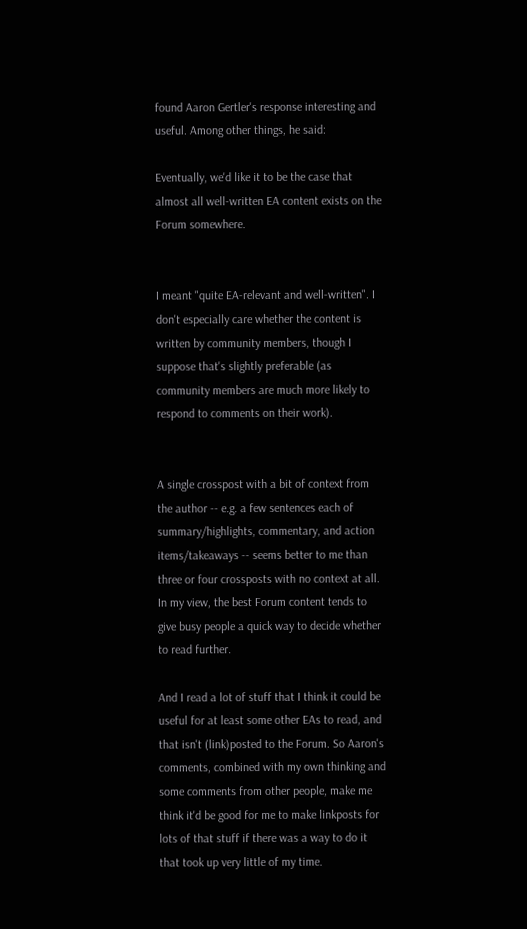found Aaron Gertler's response interesting and useful. Among other things, he said:

Eventually, we'd like it to be the case that almost all well-written EA content exists on the Forum somewhere.


I meant "quite EA-relevant and well-written". I don't especially care whether the content is written by community members, though I suppose that's slightly preferable (as community members are much more likely to respond to comments on their work).


A single crosspost with a bit of context from the author -- e.g. a few sentences each of summary/highlights, commentary, and action items/takeaways -- seems better to me than three or four crossposts with no context at all. In my view, the best Forum content tends to give busy people a quick way to decide whether to read further.

And I read a lot of stuff that I think it could be useful for at least some other EAs to read, and that isn't (link)posted to the Forum. So Aaron's comments, combined with my own thinking and some comments from other people, make me think it'd be good for me to make linkposts for lots of that stuff if there was a way to do it that took up very little of my time.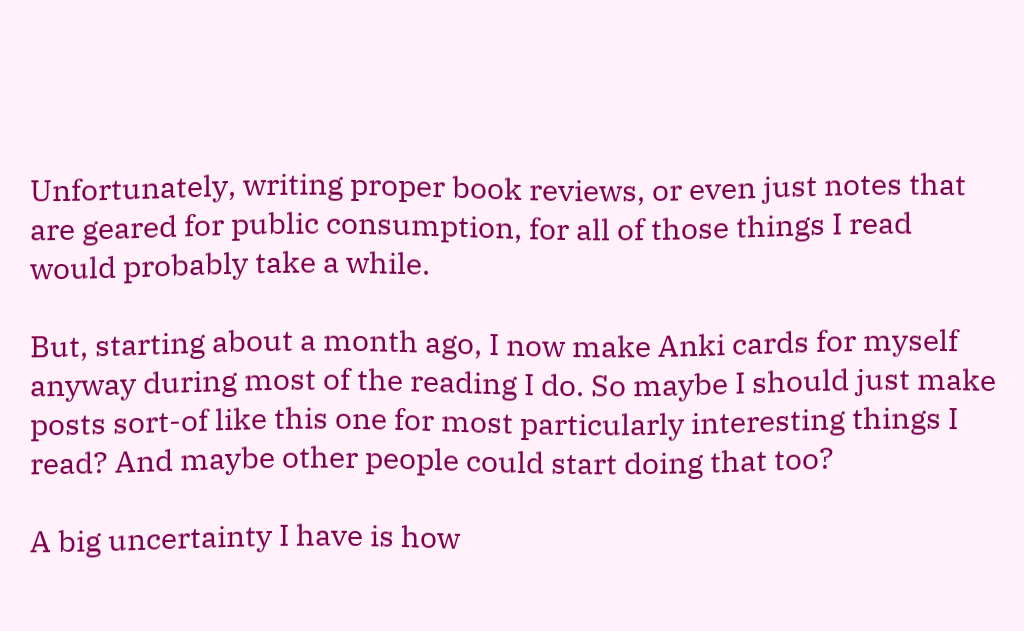Unfortunately, writing proper book reviews, or even just notes that are geared for public consumption, for all of those things I read would probably take a while.

But, starting about a month ago, I now make Anki cards for myself anyway during most of the reading I do. So maybe I should just make posts sort-of like this one for most particularly interesting things I read? And maybe other people could start doing that too?

A big uncertainty I have is how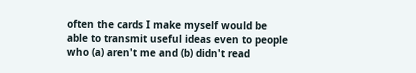often the cards I make myself would be able to transmit useful ideas even to people who (a) aren't me and (b) didn't read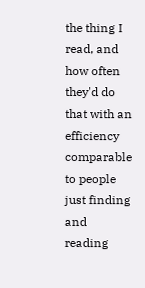the thing I read, and how often they'd do that with an efficiency comparable to people just finding and reading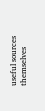useful sources themselves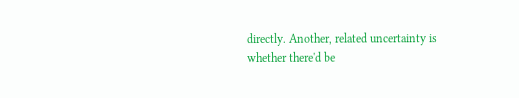directly. Another, related uncertainty is whether there'd be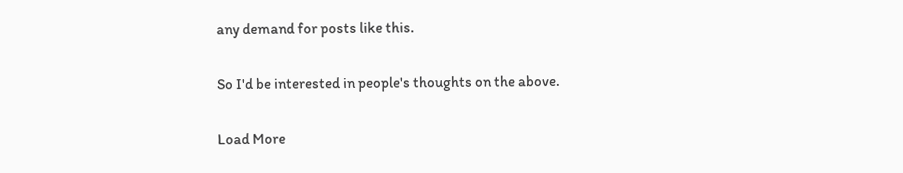any demand for posts like this.

So I'd be interested in people's thoughts on the above.

Load More